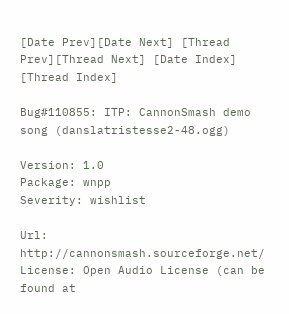[Date Prev][Date Next] [Thread Prev][Thread Next] [Date Index] [Thread Index]

Bug#110855: ITP: CannonSmash demo song (danslatristesse2-48.ogg)

Version: 1.0
Package: wnpp
Severity: wishlist

Url: http://cannonsmash.sourceforge.net/
License: Open Audio License (can be found at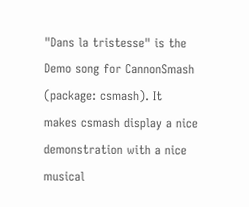"Dans la tristesse" is the Demo song for CannonSmash (package: csmash). It
makes csmash display a nice demonstration with a nice musical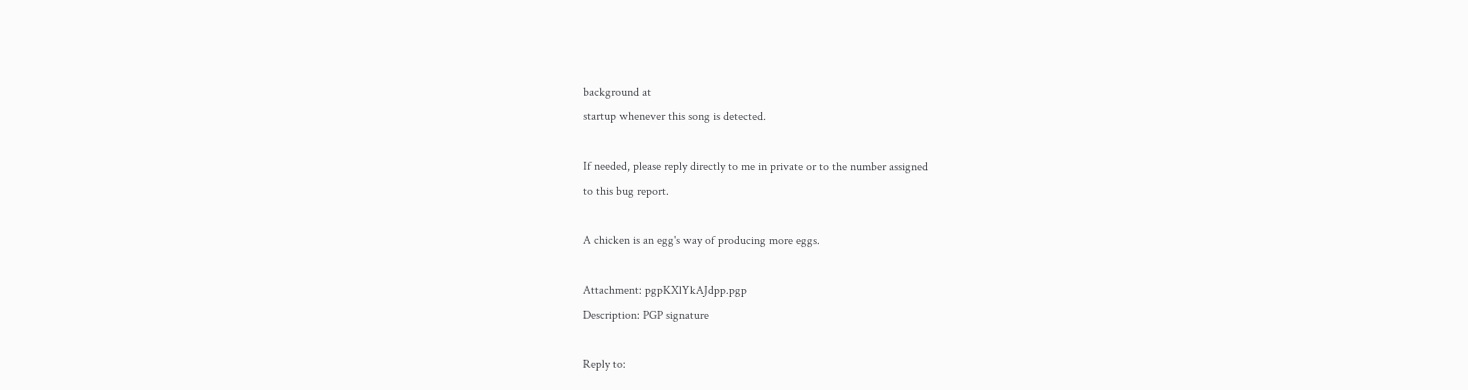background at
startup whenever this song is detected.

If needed, please reply directly to me in private or to the number assigned
to this bug report.

A chicken is an egg's way of producing more eggs.

Attachment: pgpKXlYkAJdpp.pgp
Description: PGP signature

Reply to: